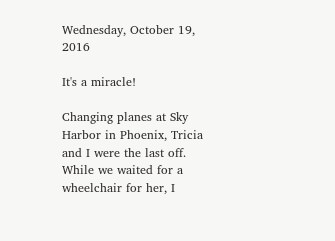Wednesday, October 19, 2016

It's a miracle!

Changing planes at Sky Harbor in Phoenix, Tricia and I were the last off. While we waited for a wheelchair for her, I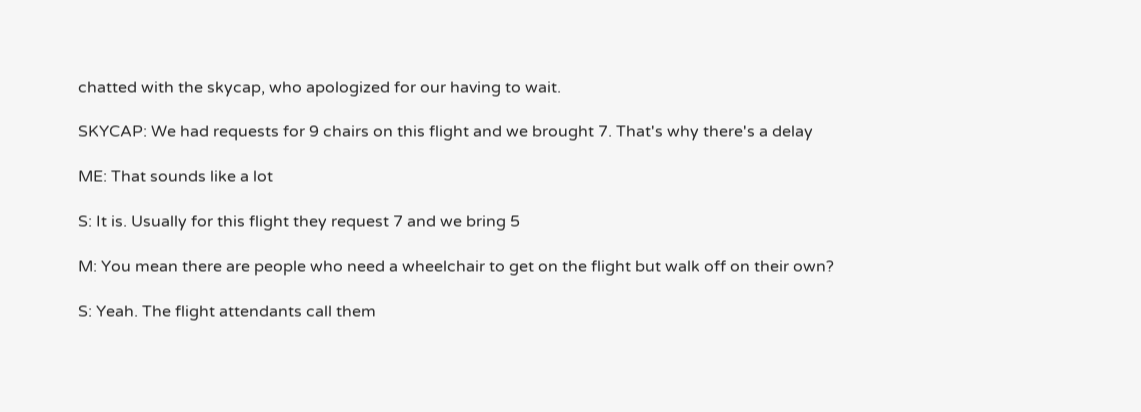chatted with the skycap, who apologized for our having to wait.

SKYCAP: We had requests for 9 chairs on this flight and we brought 7. That's why there's a delay

ME: That sounds like a lot

S: It is. Usually for this flight they request 7 and we bring 5

M: You mean there are people who need a wheelchair to get on the flight but walk off on their own?

S: Yeah. The flight attendants call them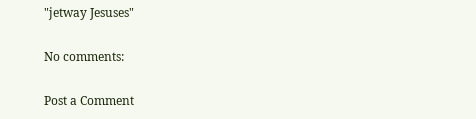"jetway Jesuses"

No comments:

Post a Comment